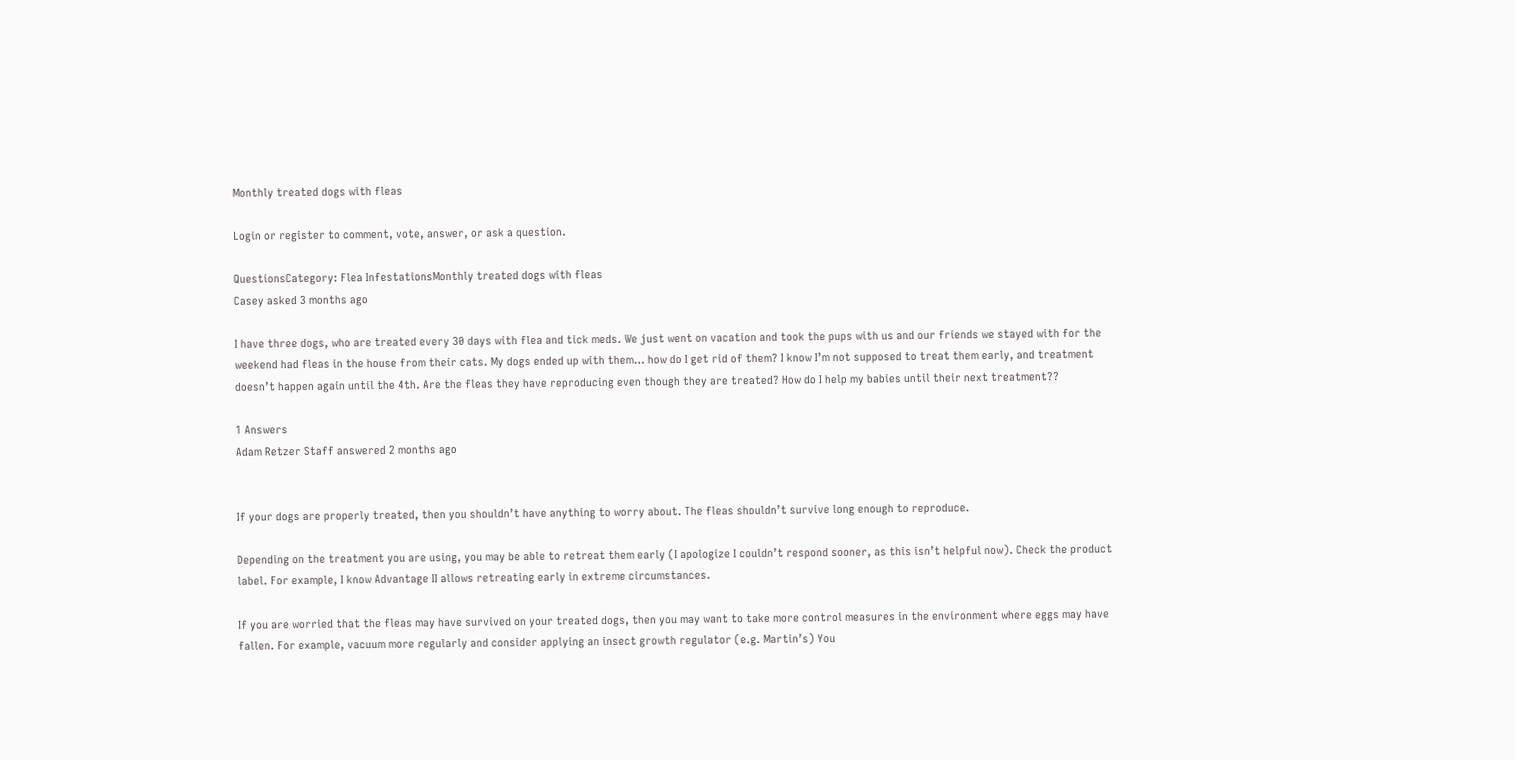Monthly treated dogs with fleas

Login or register to comment, vote, answer, or ask a question.

QuestionsCategory: Flea InfestationsMonthly treated dogs with fleas
Casey asked 3 months ago

I have three dogs, who are treated every 30 days with flea and tick meds. We just went on vacation and took the pups with us and our friends we stayed with for the weekend had fleas in the house from their cats. My dogs ended up with them… how do I get rid of them? I know I’m not supposed to treat them early, and treatment doesn’t happen again until the 4th. Are the fleas they have reproducing even though they are treated? How do I help my babies until their next treatment??

1 Answers
Adam Retzer Staff answered 2 months ago


If your dogs are properly treated, then you shouldn’t have anything to worry about. The fleas shouldn’t survive long enough to reproduce.

Depending on the treatment you are using, you may be able to retreat them early (I apologize I couldn’t respond sooner, as this isn’t helpful now). Check the product label. For example, I know Advantage II allows retreating early in extreme circumstances.

If you are worried that the fleas may have survived on your treated dogs, then you may want to take more control measures in the environment where eggs may have fallen. For example, vacuum more regularly and consider applying an insect growth regulator (e.g. Martin’s) You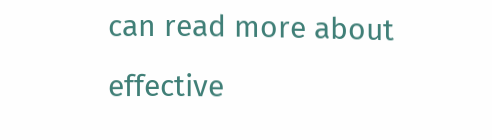can read more about effective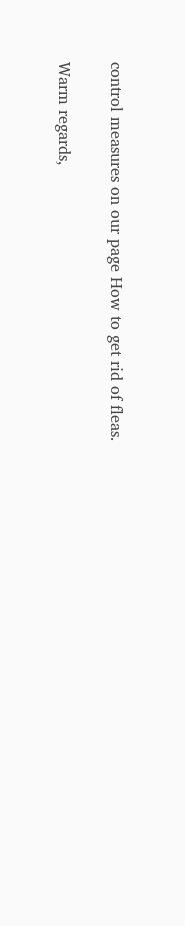control measures on our page How to get rid of fleas.

Warm regards,